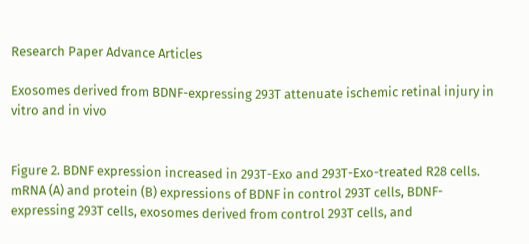Research Paper Advance Articles

Exosomes derived from BDNF-expressing 293T attenuate ischemic retinal injury in vitro and in vivo


Figure 2. BDNF expression increased in 293T-Exo and 293T-Exo-treated R28 cells. mRNA (A) and protein (B) expressions of BDNF in control 293T cells, BDNF-expressing 293T cells, exosomes derived from control 293T cells, and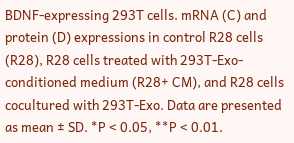BDNF-expressing 293T cells. mRNA (C) and protein (D) expressions in control R28 cells (R28), R28 cells treated with 293T-Exo-conditioned medium (R28+ CM), and R28 cells cocultured with 293T-Exo. Data are presented as mean ± SD. *P < 0.05, **P < 0.01.